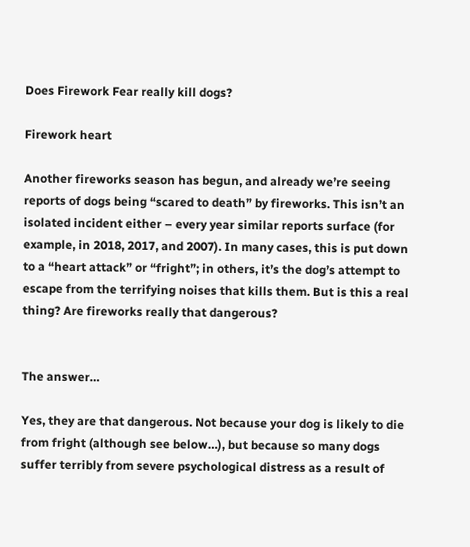Does Firework Fear really kill dogs?

Firework heart

Another fireworks season has begun, and already we’re seeing reports of dogs being “scared to death” by fireworks. This isn’t an isolated incident either – every year similar reports surface (for example, in 2018, 2017, and 2007). In many cases, this is put down to a “heart attack” or “fright”; in others, it’s the dog’s attempt to escape from the terrifying noises that kills them. But is this a real thing? Are fireworks really that dangerous?


The answer…

Yes, they are that dangerous. Not because your dog is likely to die from fright (although see below…), but because so many dogs suffer terribly from severe psychological distress as a result of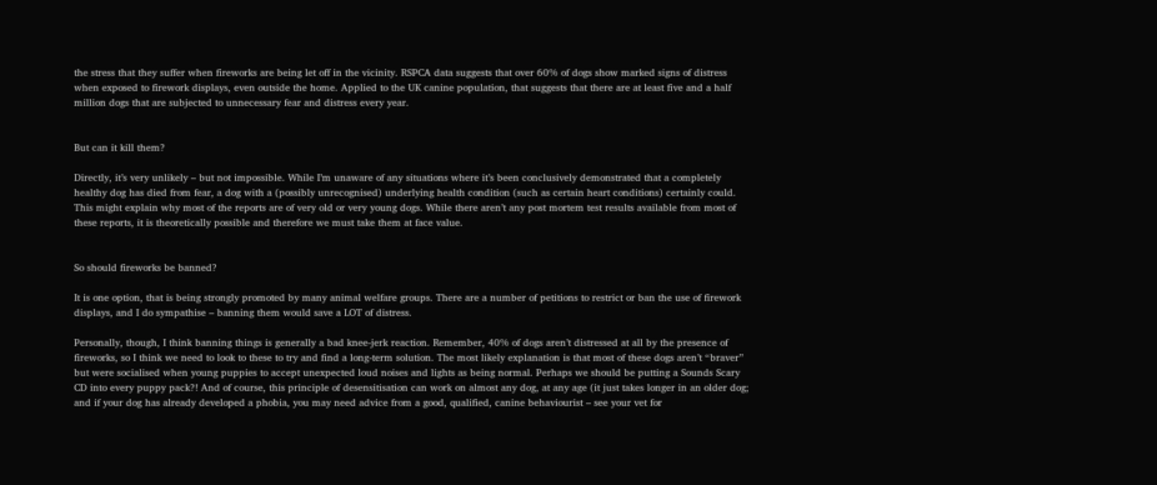the stress that they suffer when fireworks are being let off in the vicinity. RSPCA data suggests that over 60% of dogs show marked signs of distress when exposed to firework displays, even outside the home. Applied to the UK canine population, that suggests that there are at least five and a half million dogs that are subjected to unnecessary fear and distress every year.


But can it kill them?

Directly, it’s very unlikely – but not impossible. While I’m unaware of any situations where it’s been conclusively demonstrated that a completely healthy dog has died from fear, a dog with a (possibly unrecognised) underlying health condition (such as certain heart conditions) certainly could. This might explain why most of the reports are of very old or very young dogs. While there aren’t any post mortem test results available from most of these reports, it is theoretically possible and therefore we must take them at face value.


So should fireworks be banned?

It is one option, that is being strongly promoted by many animal welfare groups. There are a number of petitions to restrict or ban the use of firework displays, and I do sympathise – banning them would save a LOT of distress.

Personally, though, I think banning things is generally a bad knee-jerk reaction. Remember, 40% of dogs aren’t distressed at all by the presence of fireworks, so I think we need to look to these to try and find a long-term solution. The most likely explanation is that most of these dogs aren’t “braver” but were socialised when young puppies to accept unexpected loud noises and lights as being normal. Perhaps we should be putting a Sounds Scary CD into every puppy pack?! And of course, this principle of desensitisation can work on almost any dog, at any age (it just takes longer in an older dog; and if your dog has already developed a phobia, you may need advice from a good, qualified, canine behaviourist – see your vet for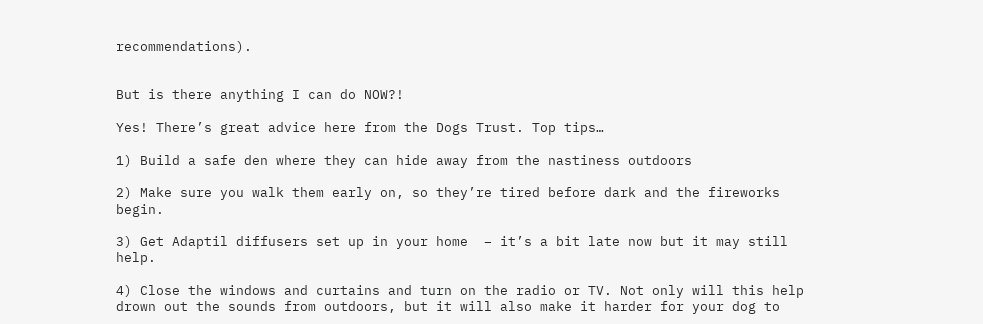recommendations).


But is there anything I can do NOW?!

Yes! There’s great advice here from the Dogs Trust. Top tips…

1) Build a safe den where they can hide away from the nastiness outdoors

2) Make sure you walk them early on, so they’re tired before dark and the fireworks begin.

3) Get Adaptil diffusers set up in your home  – it’s a bit late now but it may still help.

4) Close the windows and curtains and turn on the radio or TV. Not only will this help drown out the sounds from outdoors, but it will also make it harder for your dog to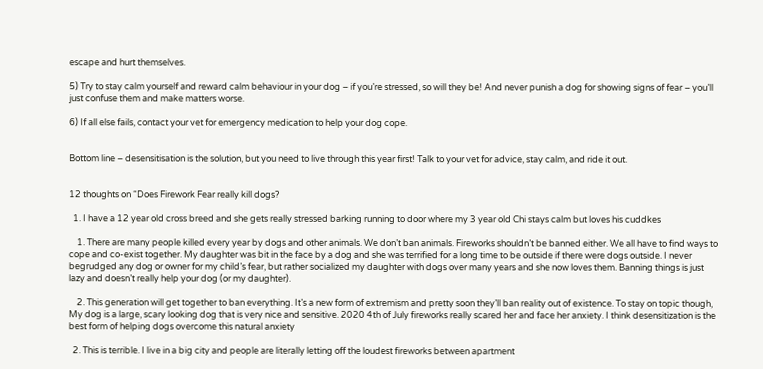escape and hurt themselves.

5) Try to stay calm yourself and reward calm behaviour in your dog – if you’re stressed, so will they be! And never punish a dog for showing signs of fear – you’ll just confuse them and make matters worse.

6) If all else fails, contact your vet for emergency medication to help your dog cope.


Bottom line – desensitisation is the solution, but you need to live through this year first! Talk to your vet for advice, stay calm, and ride it out.


12 thoughts on “Does Firework Fear really kill dogs?

  1. I have a 12 year old cross breed and she gets really stressed barking running to door where my 3 year old Chi stays calm but loves his cuddkes

    1. There are many people killed every year by dogs and other animals. We don’t ban animals. Fireworks shouldn’t be banned either. We all have to find ways to cope and co-exist together. My daughter was bit in the face by a dog and she was terrified for a long time to be outside if there were dogs outside. I never begrudged any dog or owner for my child’s fear, but rather socialized my daughter with dogs over many years and she now loves them. Banning things is just lazy and doesn’t really help your dog (or my daughter).

    2. This generation will get together to ban everything. It’s a new form of extremism and pretty soon they’ll ban reality out of existence. To stay on topic though, My dog is a large, scary looking dog that is very nice and sensitive. 2020 4th of July fireworks really scared her and face her anxiety. I think desensitization is the best form of helping dogs overcome this natural anxiety

  2. This is terrible. I live in a big city and people are literally letting off the loudest fireworks between apartment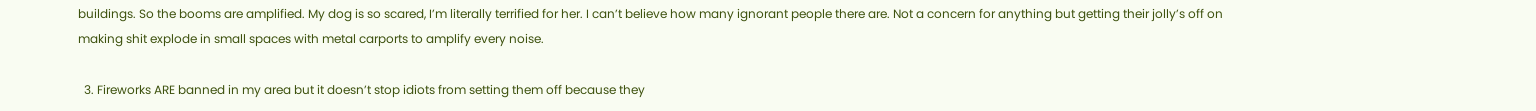buildings. So the booms are amplified. My dog is so scared, I’m literally terrified for her. I can’t believe how many ignorant people there are. Not a concern for anything but getting their jolly’s off on making shit explode in small spaces with metal carports to amplify every noise.

  3. Fireworks ARE banned in my area but it doesn’t stop idiots from setting them off because they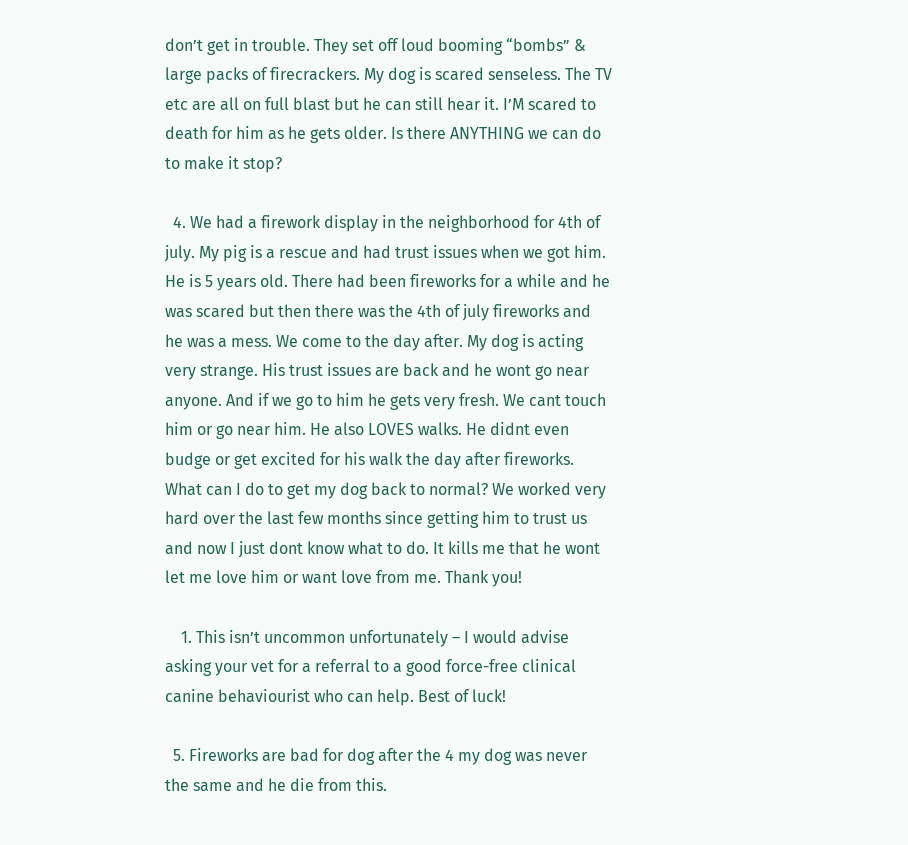don’t get in trouble. They set off loud booming “bombs” & large packs of firecrackers. My dog is scared senseless. The TV etc are all on full blast but he can still hear it. I’M scared to death for him as he gets older. Is there ANYTHING we can do to make it stop?

  4. We had a firework display in the neighborhood for 4th of july. My pig is a rescue and had trust issues when we got him. He is 5 years old. There had been fireworks for a while and he was scared but then there was the 4th of july fireworks and he was a mess. We come to the day after. My dog is acting very strange. His trust issues are back and he wont go near anyone. And if we go to him he gets very fresh. We cant touch him or go near him. He also LOVES walks. He didnt even budge or get excited for his walk the day after fireworks. What can I do to get my dog back to normal? We worked very hard over the last few months since getting him to trust us and now I just dont know what to do. It kills me that he wont let me love him or want love from me. Thank you!

    1. This isn’t uncommon unfortunately – I would advise asking your vet for a referral to a good force-free clinical canine behaviourist who can help. Best of luck!

  5. Fireworks are bad for dog after the 4 my dog was never the same and he die from this.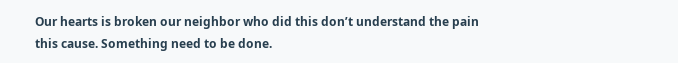Our hearts is broken our neighbor who did this don’t understand the pain this cause. Something need to be done.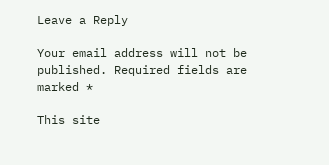Leave a Reply

Your email address will not be published. Required fields are marked *

This site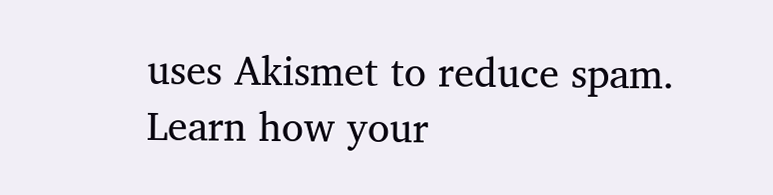uses Akismet to reduce spam. Learn how your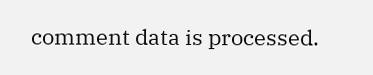comment data is processed.